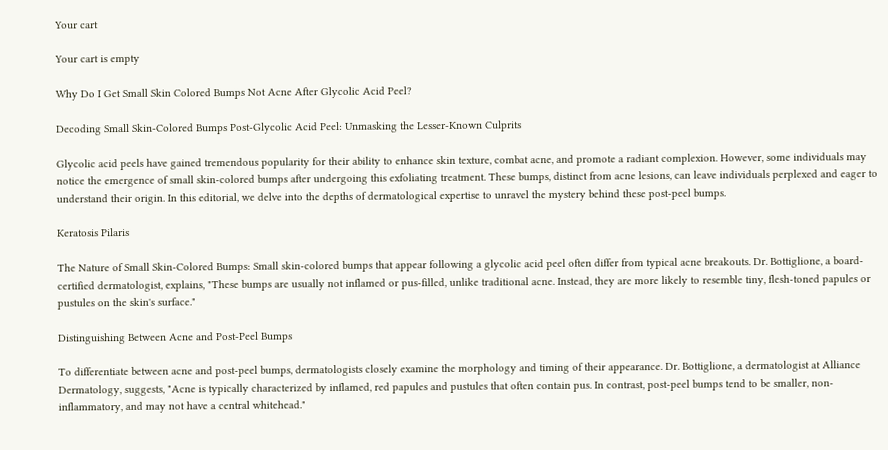Your cart

Your cart is empty

Why Do I Get Small Skin Colored Bumps Not Acne After Glycolic Acid Peel?

Decoding Small Skin-Colored Bumps Post-Glycolic Acid Peel: Unmasking the Lesser-Known Culprits

Glycolic acid peels have gained tremendous popularity for their ability to enhance skin texture, combat acne, and promote a radiant complexion. However, some individuals may notice the emergence of small skin-colored bumps after undergoing this exfoliating treatment. These bumps, distinct from acne lesions, can leave individuals perplexed and eager to understand their origin. In this editorial, we delve into the depths of dermatological expertise to unravel the mystery behind these post-peel bumps.

Keratosis Pilaris

The Nature of Small Skin-Colored Bumps: Small skin-colored bumps that appear following a glycolic acid peel often differ from typical acne breakouts. Dr. Bottiglione, a board-certified dermatologist, explains, "These bumps are usually not inflamed or pus-filled, unlike traditional acne. Instead, they are more likely to resemble tiny, flesh-toned papules or pustules on the skin's surface."

Distinguishing Between Acne and Post-Peel Bumps

To differentiate between acne and post-peel bumps, dermatologists closely examine the morphology and timing of their appearance. Dr. Bottiglione, a dermatologist at Alliance Dermatology, suggests, "Acne is typically characterized by inflamed, red papules and pustules that often contain pus. In contrast, post-peel bumps tend to be smaller, non-inflammatory, and may not have a central whitehead."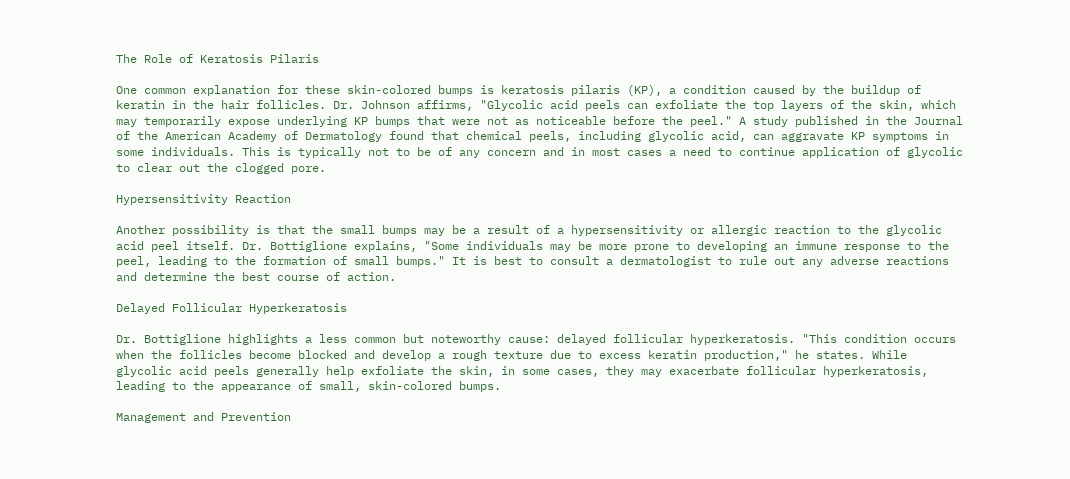The Role of Keratosis Pilaris

One common explanation for these skin-colored bumps is keratosis pilaris (KP), a condition caused by the buildup of keratin in the hair follicles. Dr. Johnson affirms, "Glycolic acid peels can exfoliate the top layers of the skin, which may temporarily expose underlying KP bumps that were not as noticeable before the peel." A study published in the Journal of the American Academy of Dermatology found that chemical peels, including glycolic acid, can aggravate KP symptoms in some individuals. This is typically not to be of any concern and in most cases a need to continue application of glycolic to clear out the clogged pore.

Hypersensitivity Reaction

Another possibility is that the small bumps may be a result of a hypersensitivity or allergic reaction to the glycolic acid peel itself. Dr. Bottiglione explains, "Some individuals may be more prone to developing an immune response to the peel, leading to the formation of small bumps." It is best to consult a dermatologist to rule out any adverse reactions and determine the best course of action.

Delayed Follicular Hyperkeratosis

Dr. Bottiglione highlights a less common but noteworthy cause: delayed follicular hyperkeratosis. "This condition occurs when the follicles become blocked and develop a rough texture due to excess keratin production," he states. While glycolic acid peels generally help exfoliate the skin, in some cases, they may exacerbate follicular hyperkeratosis, leading to the appearance of small, skin-colored bumps.

Management and Prevention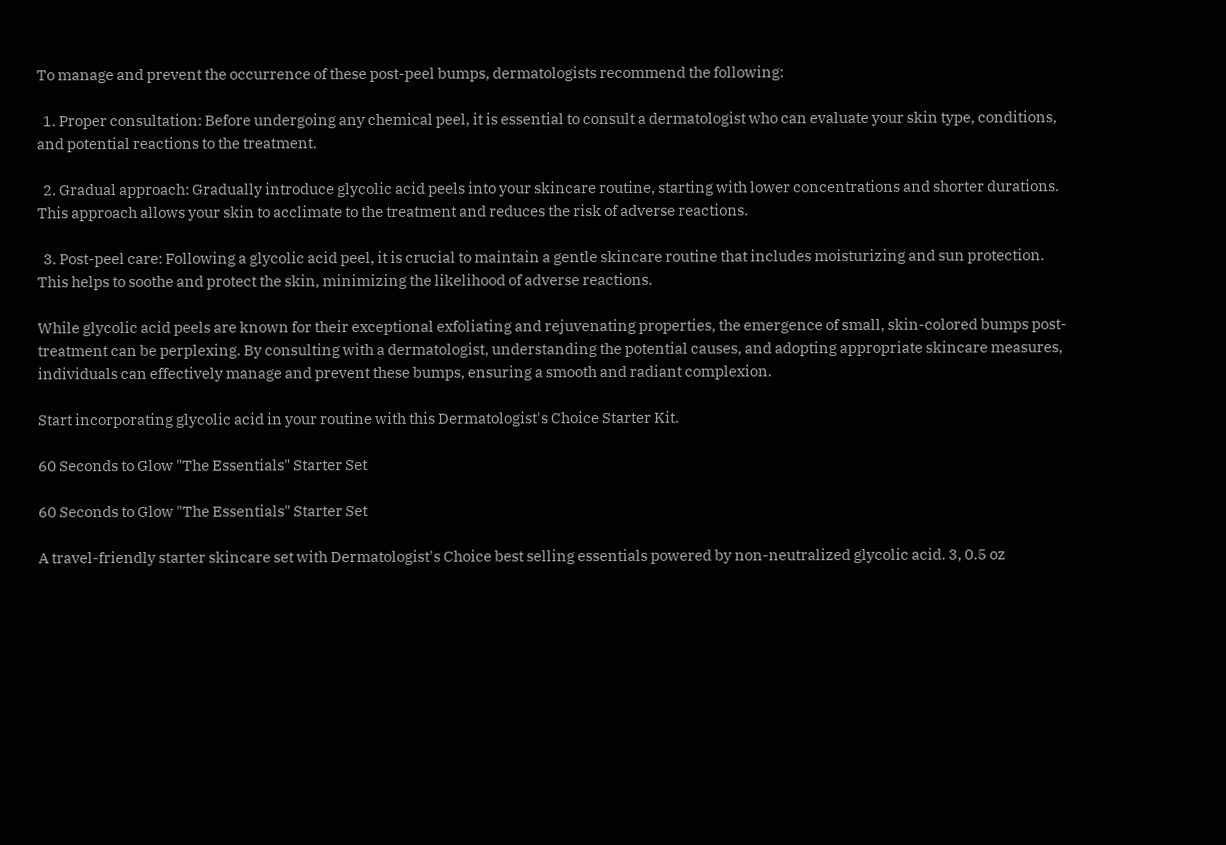To manage and prevent the occurrence of these post-peel bumps, dermatologists recommend the following:

  1. Proper consultation: Before undergoing any chemical peel, it is essential to consult a dermatologist who can evaluate your skin type, conditions, and potential reactions to the treatment.

  2. Gradual approach: Gradually introduce glycolic acid peels into your skincare routine, starting with lower concentrations and shorter durations. This approach allows your skin to acclimate to the treatment and reduces the risk of adverse reactions.

  3. Post-peel care: Following a glycolic acid peel, it is crucial to maintain a gentle skincare routine that includes moisturizing and sun protection. This helps to soothe and protect the skin, minimizing the likelihood of adverse reactions.

While glycolic acid peels are known for their exceptional exfoliating and rejuvenating properties, the emergence of small, skin-colored bumps post-treatment can be perplexing. By consulting with a dermatologist, understanding the potential causes, and adopting appropriate skincare measures, individuals can effectively manage and prevent these bumps, ensuring a smooth and radiant complexion.

Start incorporating glycolic acid in your routine with this Dermatologist's Choice Starter Kit.

60 Seconds to Glow "The Essentials" Starter Set

60 Seconds to Glow "The Essentials" Starter Set

A travel-friendly starter skincare set with Dermatologist's Choice best selling essentials powered by non-neutralized glycolic acid. 3, 0.5 oz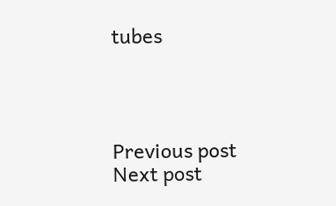tubes




Previous post
Next post